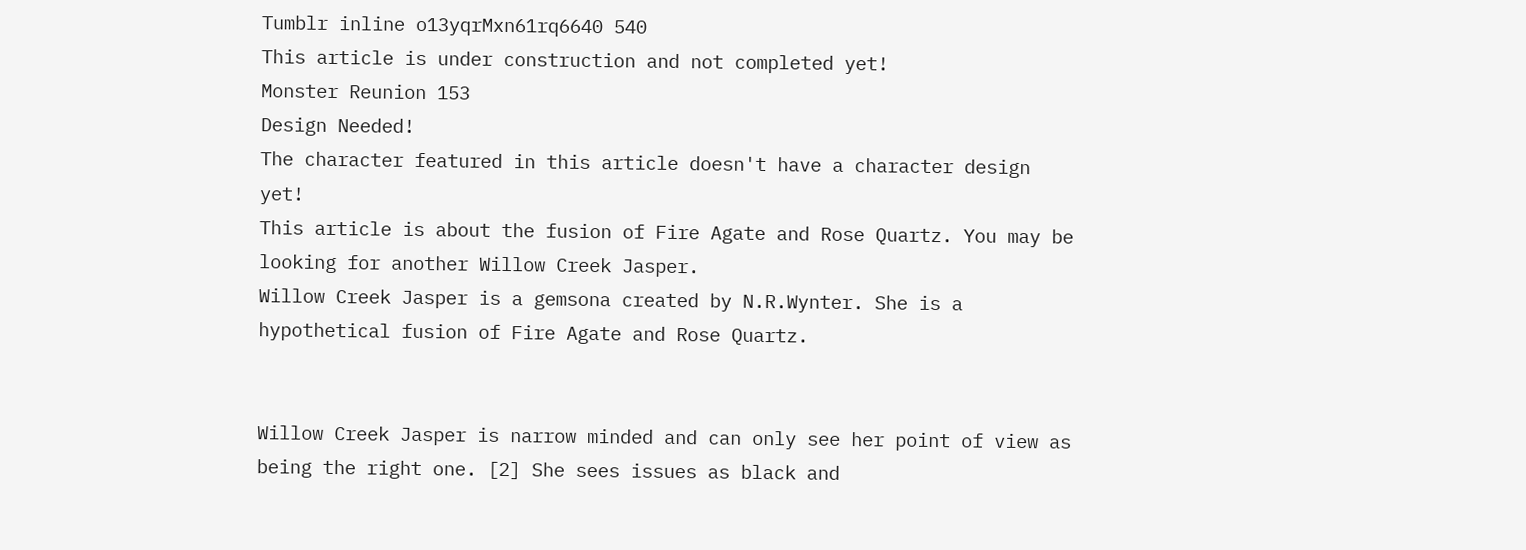Tumblr inline o13yqrMxn61rq6640 540
This article is under construction and not completed yet!
Monster Reunion 153
Design Needed!
The character featured in this article doesn't have a character design yet!
This article is about the fusion of Fire Agate and Rose Quartz. You may be looking for another Willow Creek Jasper.
Willow Creek Jasper is a gemsona created by N.R.Wynter. She is a hypothetical fusion of Fire Agate and Rose Quartz.


Willow Creek Jasper is narrow minded and can only see her point of view as being the right one. [2] She sees issues as black and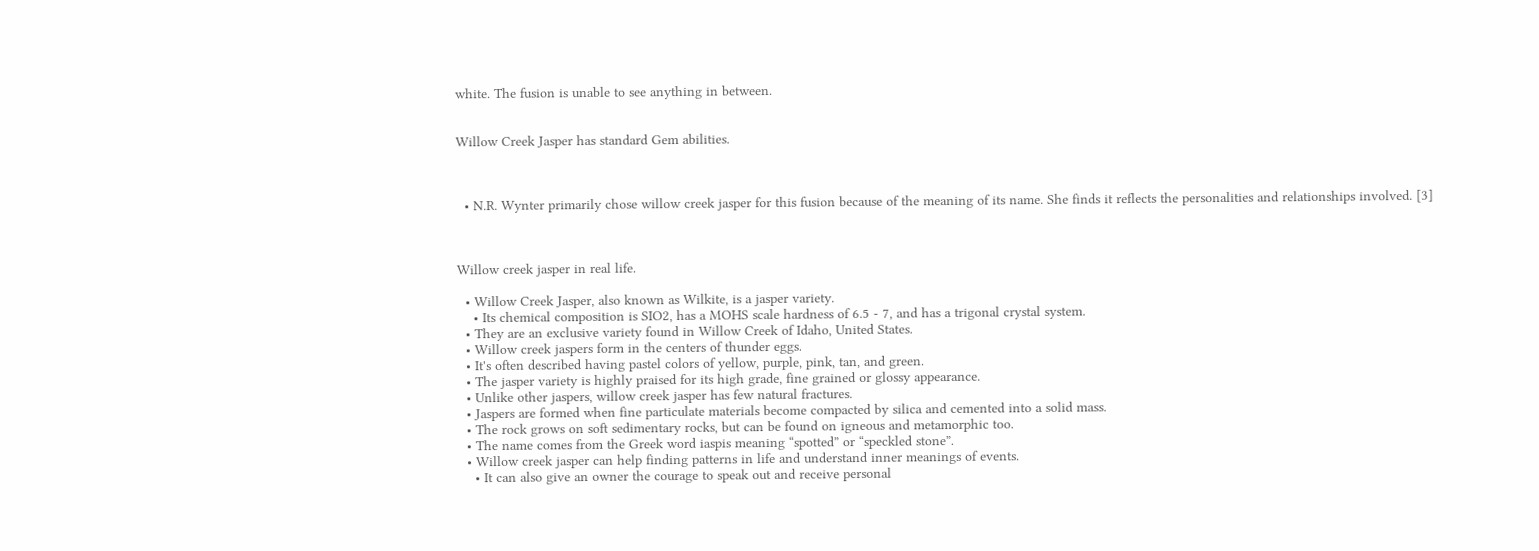white. The fusion is unable to see anything in between.


Willow Creek Jasper has standard Gem abilities.



  • N.R. Wynter primarily chose willow creek jasper for this fusion because of the meaning of its name. She finds it reflects the personalities and relationships involved. [3]



Willow creek jasper in real life.

  • Willow Creek Jasper, also known as Wilkite, is a jasper variety.
    • Its chemical composition is SIO2, has a MOHS scale hardness of 6.5 - 7, and has a trigonal crystal system.
  • They are an exclusive variety found in Willow Creek of Idaho, United States.
  • Willow creek jaspers form in the centers of thunder eggs.
  • It's often described having pastel colors of yellow, purple, pink, tan, and green.
  • The jasper variety is highly praised for its high grade, fine grained or glossy appearance.
  • Unlike other jaspers, willow creek jasper has few natural fractures.
  • Jaspers are formed when fine particulate materials become compacted by silica and cemented into a solid mass.
  • The rock grows on soft sedimentary rocks, but can be found on igneous and metamorphic too.
  • The name comes from the Greek word iaspis meaning “spotted” or “speckled stone”.
  • Willow creek jasper can help finding patterns in life and understand inner meanings of events.
    • It can also give an owner the courage to speak out and receive personal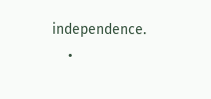independence.
    •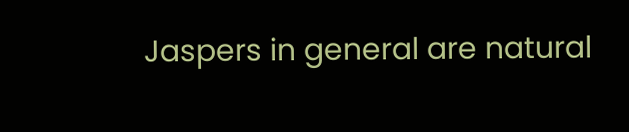Jaspers in general are natural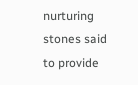nurturing stones said to provide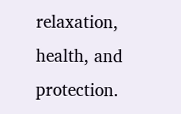relaxation, health, and protection.